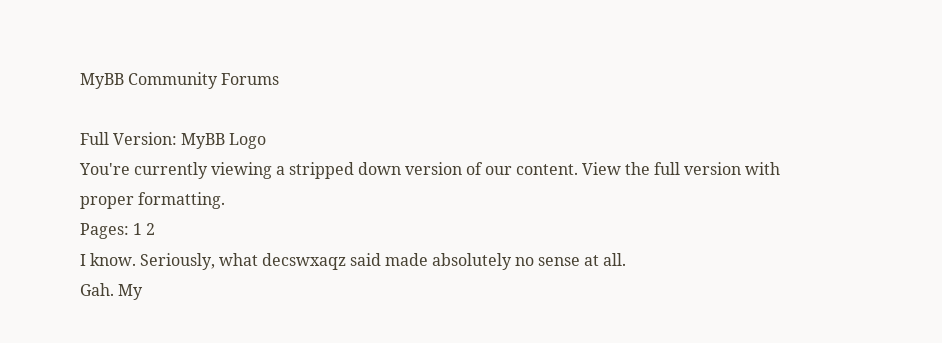MyBB Community Forums

Full Version: MyBB Logo
You're currently viewing a stripped down version of our content. View the full version with proper formatting.
Pages: 1 2
I know. Seriously, what decswxaqz said made absolutely no sense at all.
Gah. My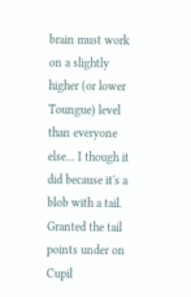brain must work on a slightly higher (or lower Toungue) level than everyone else... I though it did because it's a blob with a tail. Granted the tail points under on Cupil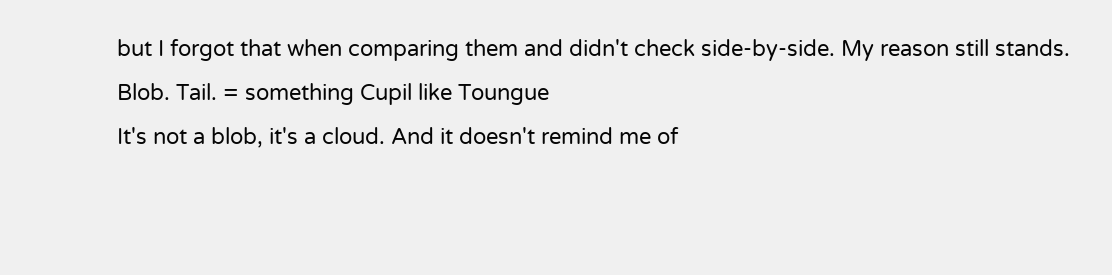but I forgot that when comparing them and didn't check side-by-side. My reason still stands.
Blob. Tail. = something Cupil like Toungue
It's not a blob, it's a cloud. And it doesn't remind me of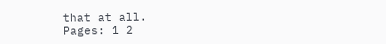that at all.
Pages: 1 2